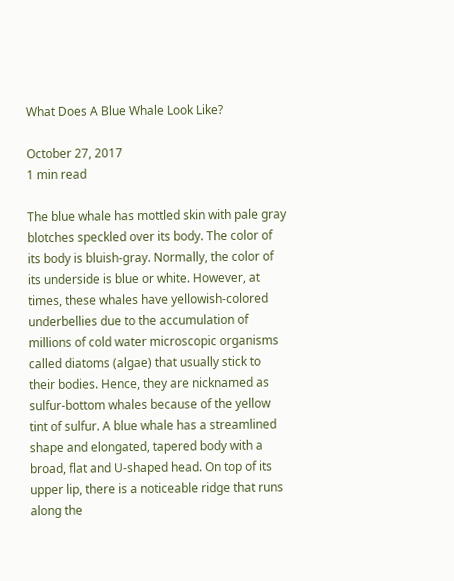What Does A Blue Whale Look Like?

October 27, 2017
1 min read

The blue whale has mottled skin with pale gray blotches speckled over its body. The color of its body is bluish-gray. Normally, the color of its underside is blue or white. However, at times, these whales have yellowish-colored underbellies due to the accumulation of millions of cold water microscopic organisms called diatoms (algae) that usually stick to their bodies. Hence, they are nicknamed as sulfur-bottom whales because of the yellow tint of sulfur. A blue whale has a streamlined shape and elongated, tapered body with a broad, flat and U-shaped head. On top of its upper lip, there is a noticeable ridge that runs along the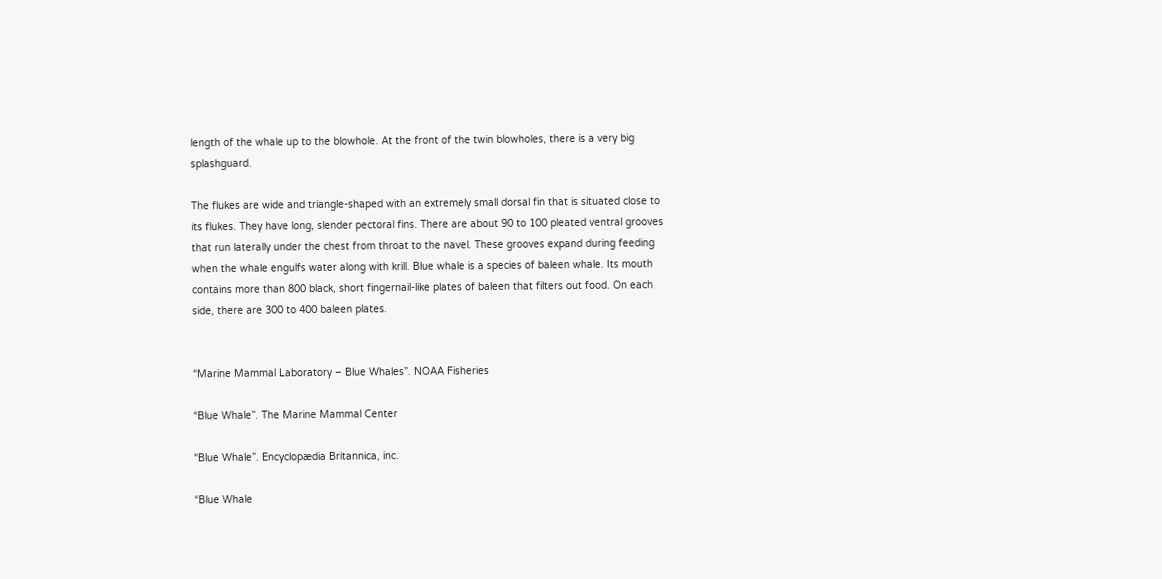length of the whale up to the blowhole. At the front of the twin blowholes, there is a very big splashguard.

The flukes are wide and triangle-shaped with an extremely small dorsal fin that is situated close to its flukes. They have long, slender pectoral fins. There are about 90 to 100 pleated ventral grooves that run laterally under the chest from throat to the navel. These grooves expand during feeding when the whale engulfs water along with krill. Blue whale is a species of baleen whale. Its mouth contains more than 800 black, short fingernail-like plates of baleen that filters out food. On each side, there are 300 to 400 baleen plates.


“Marine Mammal Laboratory – Blue Whales”. NOAA Fisheries

“Blue Whale”. The Marine Mammal Center

“Blue Whale”. Encyclopædia Britannica, inc.

“Blue Whale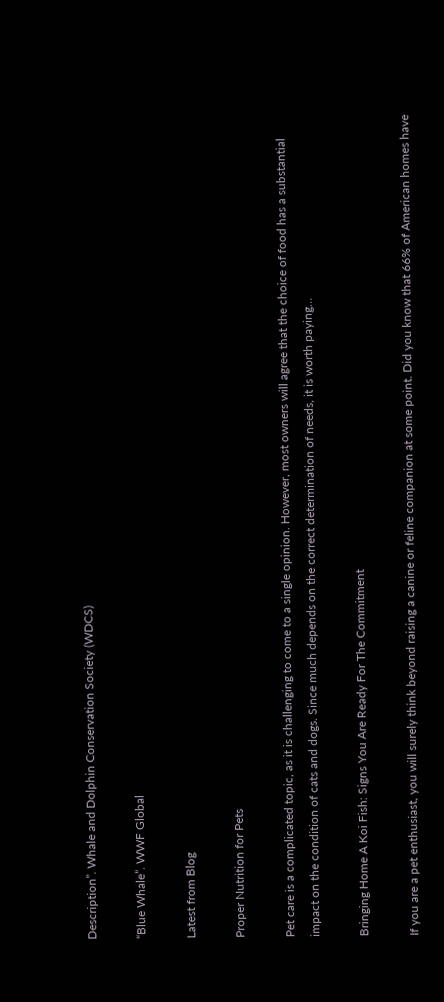Description”. Whale and Dolphin Conservation Society (WDCS)

“Blue Whale”. WWF Global

Latest from Blog

Proper Nutrition for Pets

Pet care is a complicated topic, as it is challenging to come to a single opinion. However, most owners will agree that the choice of food has a substantial impact on the condition of cats and dogs. Since much depends on the correct determination of needs, it is worth paying…

Bringing Home A Koi Fish: Signs You Are Ready For The Commitment

If you are a pet enthusiast, you will surely think beyond raising a canine or feline companion at some point. Did you know that 66% of American homes have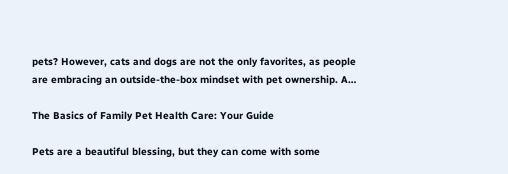pets? However, cats and dogs are not the only favorites, as people are embracing an outside-the-box mindset with pet ownership. A…

The Basics of Family Pet Health Care: Your Guide

Pets are a beautiful blessing, but they can come with some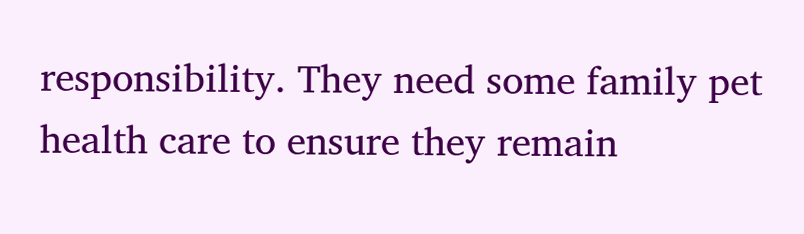responsibility. They need some family pet health care to ensure they remain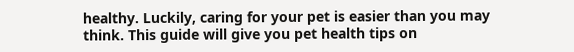healthy. Luckily, caring for your pet is easier than you may think. This guide will give you pet health tips on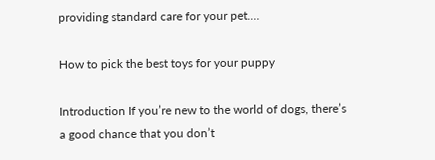providing standard care for your pet.…

How to pick the best toys for your puppy

Introduction If you’re new to the world of dogs, there’s a good chance that you don’t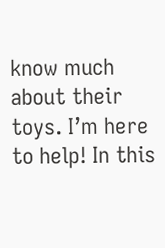know much about their toys. I’m here to help! In this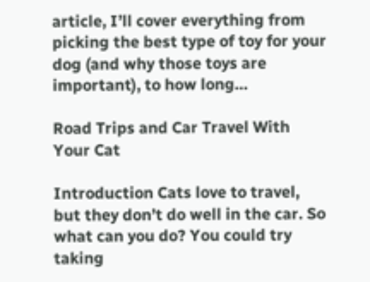article, I’ll cover everything from picking the best type of toy for your dog (and why those toys are important), to how long…

Road Trips and Car Travel With Your Cat

Introduction Cats love to travel, but they don’t do well in the car. So what can you do? You could try taking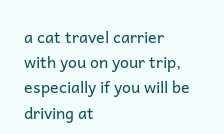a cat travel carrier with you on your trip, especially if you will be driving at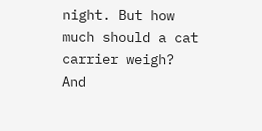night. But how much should a cat carrier weigh? And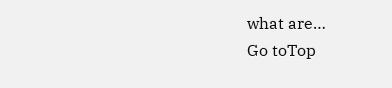what are…
Go toTop